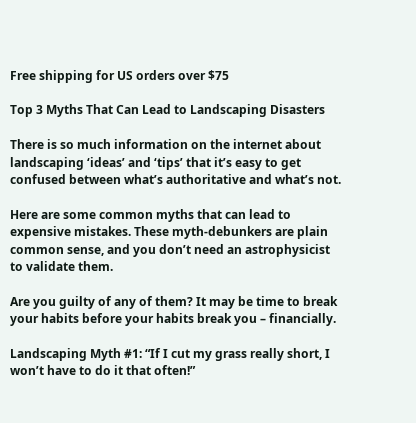Free shipping for US orders over $75

Top 3 Myths That Can Lead to Landscaping Disasters

There is so much information on the internet about landscaping ‘ideas’ and ‘tips’ that it’s easy to get confused between what’s authoritative and what’s not.

Here are some common myths that can lead to expensive mistakes. These myth-debunkers are plain common sense, and you don’t need an astrophysicist to validate them.

Are you guilty of any of them? It may be time to break your habits before your habits break you – financially.

Landscaping Myth #1: “If I cut my grass really short, I won’t have to do it that often!”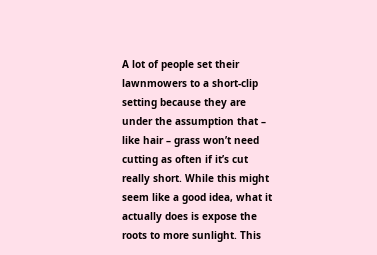A lot of people set their lawnmowers to a short-clip setting because they are under the assumption that – like hair – grass won’t need cutting as often if it’s cut really short. While this might seem like a good idea, what it actually does is expose the roots to more sunlight. This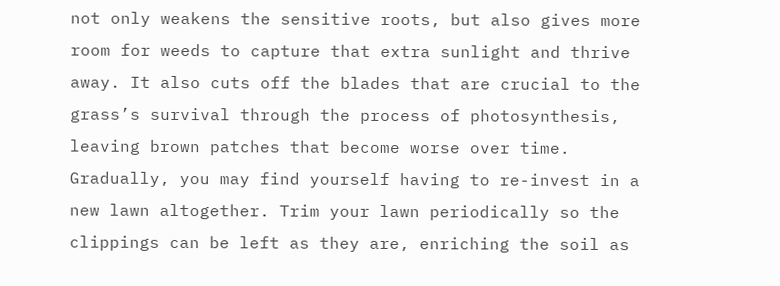not only weakens the sensitive roots, but also gives more room for weeds to capture that extra sunlight and thrive away. It also cuts off the blades that are crucial to the grass’s survival through the process of photosynthesis, leaving brown patches that become worse over time. Gradually, you may find yourself having to re-invest in a new lawn altogether. Trim your lawn periodically so the clippings can be left as they are, enriching the soil as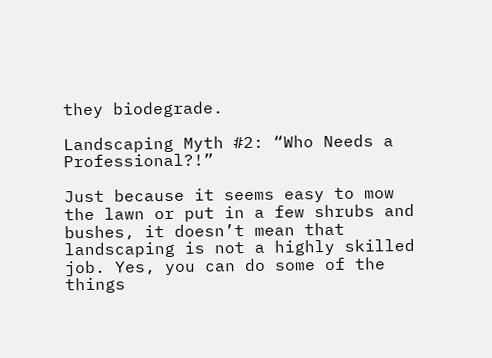they biodegrade.

Landscaping Myth #2: “Who Needs a Professional?!”

Just because it seems easy to mow the lawn or put in a few shrubs and bushes, it doesn’t mean that landscaping is not a highly skilled job. Yes, you can do some of the things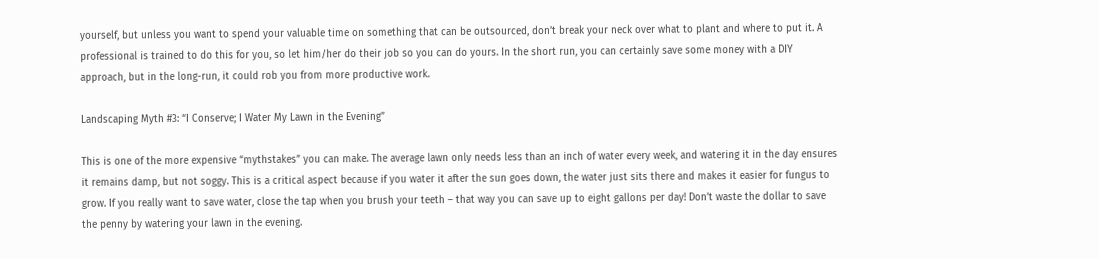yourself, but unless you want to spend your valuable time on something that can be outsourced, don’t break your neck over what to plant and where to put it. A professional is trained to do this for you, so let him/her do their job so you can do yours. In the short run, you can certainly save some money with a DIY approach, but in the long-run, it could rob you from more productive work.

Landscaping Myth #3: “I Conserve; I Water My Lawn in the Evening”

This is one of the more expensive “mythstakes” you can make. The average lawn only needs less than an inch of water every week, and watering it in the day ensures it remains damp, but not soggy. This is a critical aspect because if you water it after the sun goes down, the water just sits there and makes it easier for fungus to grow. If you really want to save water, close the tap when you brush your teeth – that way you can save up to eight gallons per day! Don’t waste the dollar to save the penny by watering your lawn in the evening.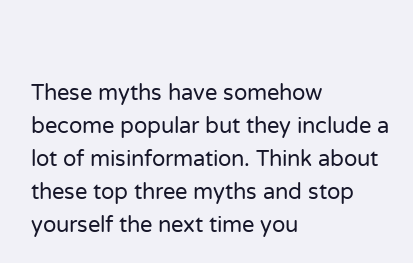These myths have somehow become popular but they include a lot of misinformation. Think about these top three myths and stop yourself the next time you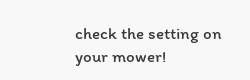check the setting on your mower!